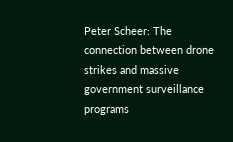Peter Scheer: The connection between drone strikes and massive government surveillance programs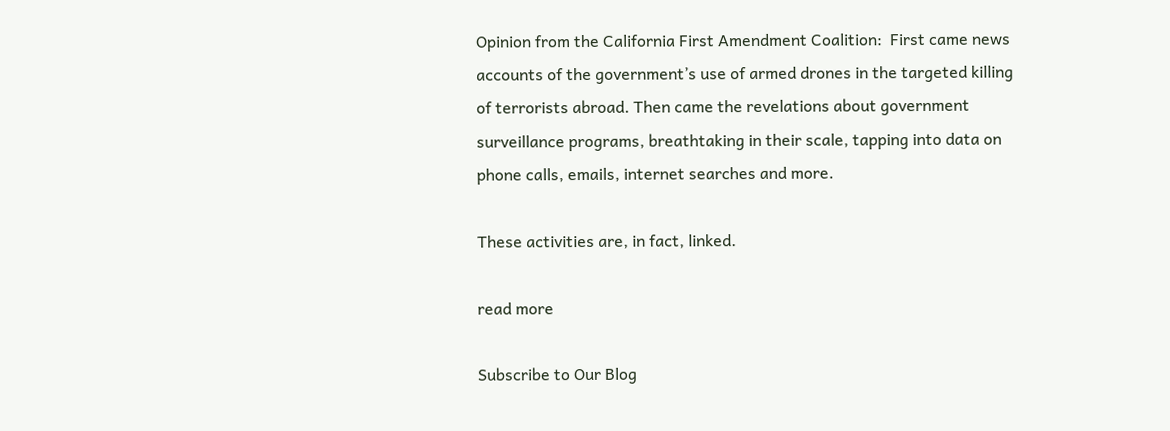Opinion from the California First Amendment Coalition:  First came news accounts of the government’s use of armed drones in the targeted killing of terrorists abroad. Then came the revelations about government surveillance programs, breathtaking in their scale, tapping into data on phone calls, emails, internet searches and more.

These activities are, in fact, linked.

read more

Subscribe to Our Blog